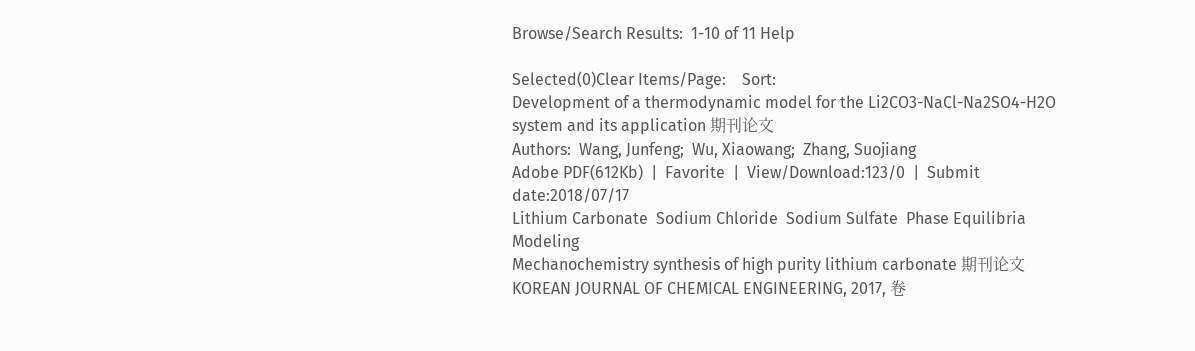Browse/Search Results:  1-10 of 11 Help

Selected(0)Clear Items/Page:    Sort:
Development of a thermodynamic model for the Li2CO3-NaCl-Na2SO4-H2O system and its application 期刊论文
Authors:  Wang, Junfeng;  Wu, Xiaowang;  Zhang, Suojiang
Adobe PDF(612Kb)  |  Favorite  |  View/Download:123/0  |  Submit date:2018/07/17
Lithium Carbonate  Sodium Chloride  Sodium Sulfate  Phase Equilibria  Modeling
Mechanochemistry synthesis of high purity lithium carbonate 期刊论文
KOREAN JOURNAL OF CHEMICAL ENGINEERING, 2017, 卷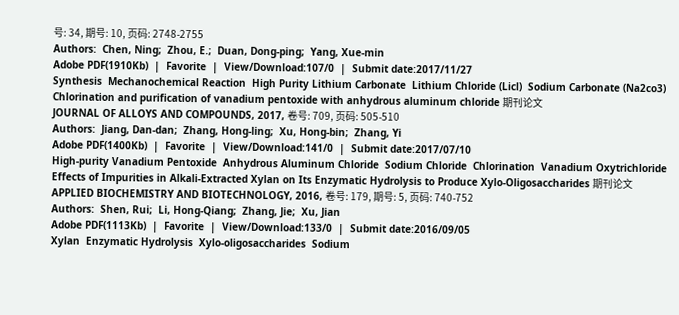号: 34, 期号: 10, 页码: 2748-2755
Authors:  Chen, Ning;  Zhou, E.;  Duan, Dong-ping;  Yang, Xue-min
Adobe PDF(1910Kb)  |  Favorite  |  View/Download:107/0  |  Submit date:2017/11/27
Synthesis  Mechanochemical Reaction  High Purity Lithium Carbonate  Lithium Chloride (Licl)  Sodium Carbonate (Na2co3)
Chlorination and purification of vanadium pentoxide with anhydrous aluminum chloride 期刊论文
JOURNAL OF ALLOYS AND COMPOUNDS, 2017, 卷号: 709, 页码: 505-510
Authors:  Jiang, Dan-dan;  Zhang, Hong-ling;  Xu, Hong-bin;  Zhang, Yi
Adobe PDF(1400Kb)  |  Favorite  |  View/Download:141/0  |  Submit date:2017/07/10
High-purity Vanadium Pentoxide  Anhydrous Aluminum Chloride  Sodium Chloride  Chlorination  Vanadium Oxytrichloride
Effects of Impurities in Alkali-Extracted Xylan on Its Enzymatic Hydrolysis to Produce Xylo-Oligosaccharides 期刊论文
APPLIED BIOCHEMISTRY AND BIOTECHNOLOGY, 2016, 卷号: 179, 期号: 5, 页码: 740-752
Authors:  Shen, Rui;  Li, Hong-Qiang;  Zhang, Jie;  Xu, Jian
Adobe PDF(1113Kb)  |  Favorite  |  View/Download:133/0  |  Submit date:2016/09/05
Xylan  Enzymatic Hydrolysis  Xylo-oligosaccharides  Sodium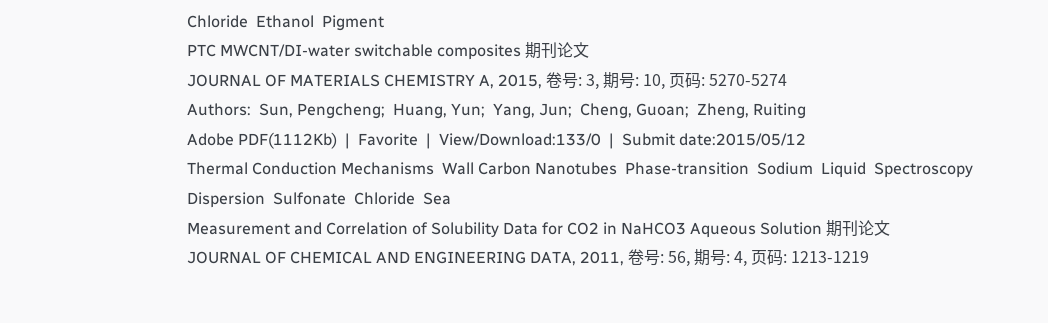Chloride  Ethanol  Pigment
PTC MWCNT/DI-water switchable composites 期刊论文
JOURNAL OF MATERIALS CHEMISTRY A, 2015, 卷号: 3, 期号: 10, 页码: 5270-5274
Authors:  Sun, Pengcheng;  Huang, Yun;  Yang, Jun;  Cheng, Guoan;  Zheng, Ruiting
Adobe PDF(1112Kb)  |  Favorite  |  View/Download:133/0  |  Submit date:2015/05/12
Thermal Conduction Mechanisms  Wall Carbon Nanotubes  Phase-transition  Sodium  Liquid  Spectroscopy  Dispersion  Sulfonate  Chloride  Sea
Measurement and Correlation of Solubility Data for CO2 in NaHCO3 Aqueous Solution 期刊论文
JOURNAL OF CHEMICAL AND ENGINEERING DATA, 2011, 卷号: 56, 期号: 4, 页码: 1213-1219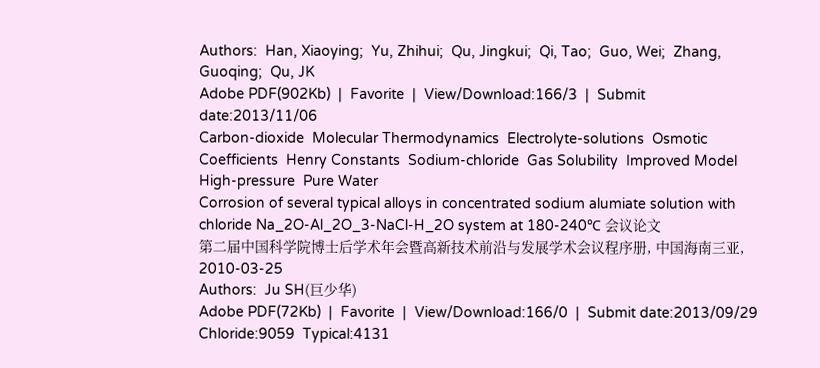Authors:  Han, Xiaoying;  Yu, Zhihui;  Qu, Jingkui;  Qi, Tao;  Guo, Wei;  Zhang, Guoqing;  Qu, JK
Adobe PDF(902Kb)  |  Favorite  |  View/Download:166/3  |  Submit date:2013/11/06
Carbon-dioxide  Molecular Thermodynamics  Electrolyte-solutions  Osmotic Coefficients  Henry Constants  Sodium-chloride  Gas Solubility  Improved Model  High-pressure  Pure Water
Corrosion of several typical alloys in concentrated sodium alumiate solution with chloride Na_2O-Al_2O_3-NaCl-H_2O system at 180-240℃ 会议论文
第二届中国科学院博士后学术年会暨高新技术前沿与发展学术会议程序册, 中国海南三亚, 2010-03-25
Authors:  Ju SH(巨少华)
Adobe PDF(72Kb)  |  Favorite  |  View/Download:166/0  |  Submit date:2013/09/29
Chloride:9059  Typical:4131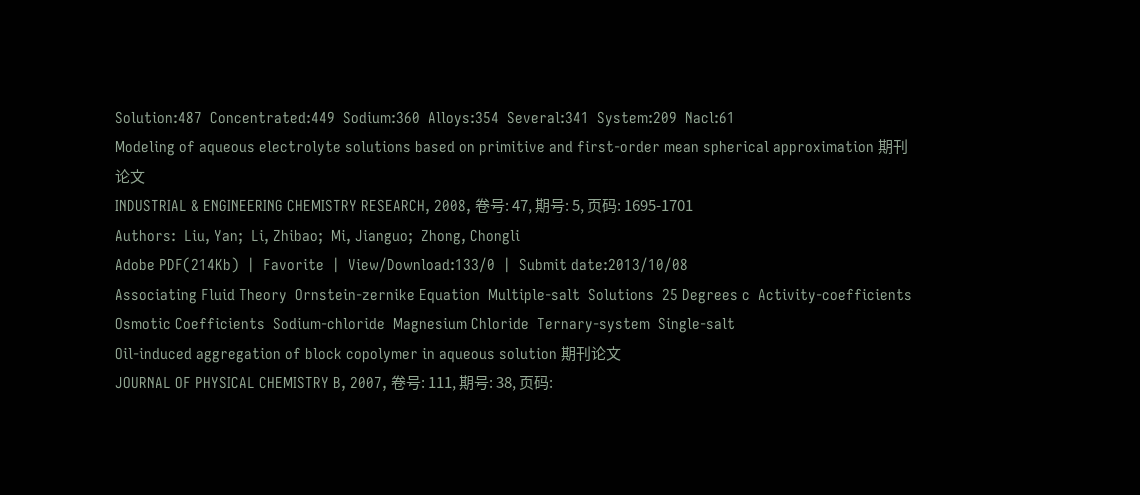Solution:487  Concentrated:449  Sodium:360  Alloys:354  Several:341  System:209  Nacl:61
Modeling of aqueous electrolyte solutions based on primitive and first-order mean spherical approximation 期刊论文
INDUSTRIAL & ENGINEERING CHEMISTRY RESEARCH, 2008, 卷号: 47, 期号: 5, 页码: 1695-1701
Authors:  Liu, Yan;  Li, Zhibao;  Mi, Jianguo;  Zhong, Chongli
Adobe PDF(214Kb)  |  Favorite  |  View/Download:133/0  |  Submit date:2013/10/08
Associating Fluid Theory  Ornstein-zernike Equation  Multiple-salt  Solutions  25 Degrees c  Activity-coefficients  Osmotic Coefficients  Sodium-chloride  Magnesium Chloride  Ternary-system  Single-salt
Oil-induced aggregation of block copolymer in aqueous solution 期刊论文
JOURNAL OF PHYSICAL CHEMISTRY B, 2007, 卷号: 111, 期号: 38, 页码: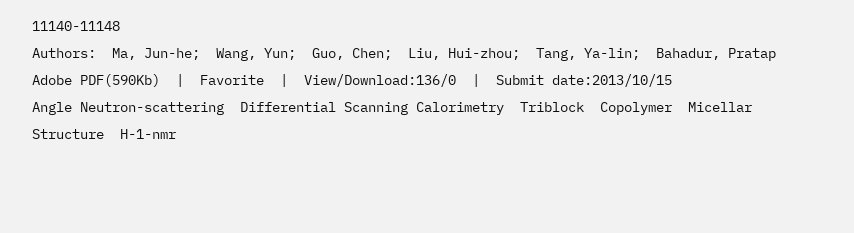11140-11148
Authors:  Ma, Jun-he;  Wang, Yun;  Guo, Chen;  Liu, Hui-zhou;  Tang, Ya-lin;  Bahadur, Pratap
Adobe PDF(590Kb)  |  Favorite  |  View/Download:136/0  |  Submit date:2013/10/15
Angle Neutron-scattering  Differential Scanning Calorimetry  Triblock  Copolymer  Micellar Structure  H-1-nmr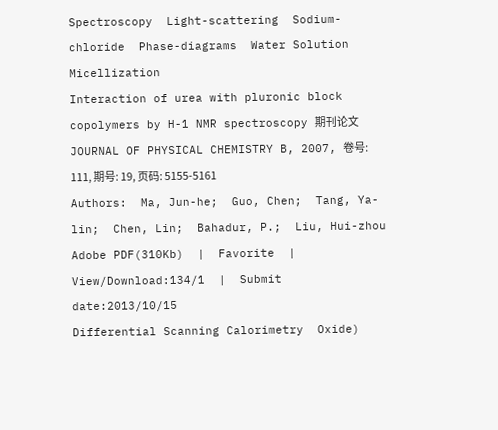Spectroscopy  Light-scattering  Sodium-chloride  Phase-diagrams  Water Solution  Micellization
Interaction of urea with pluronic block copolymers by H-1 NMR spectroscopy 期刊论文
JOURNAL OF PHYSICAL CHEMISTRY B, 2007, 卷号: 111, 期号: 19, 页码: 5155-5161
Authors:  Ma, Jun-he;  Guo, Chen;  Tang, Ya-lin;  Chen, Lin;  Bahadur, P.;  Liu, Hui-zhou
Adobe PDF(310Kb)  |  Favorite  |  View/Download:134/1  |  Submit date:2013/10/15
Differential Scanning Calorimetry  Oxide)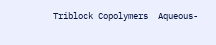Triblock Copolymers  Aqueous-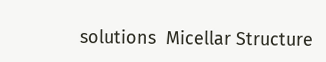solutions  Micellar Structure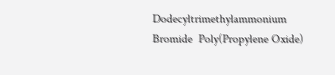Dodecyltrimethylammonium Bromide  Poly(Propylene Oxide)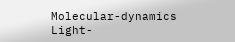Molecular-dynamics  Light-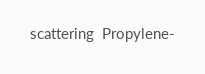scattering  Propylene-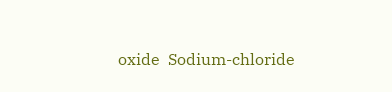oxide  Sodium-chloride